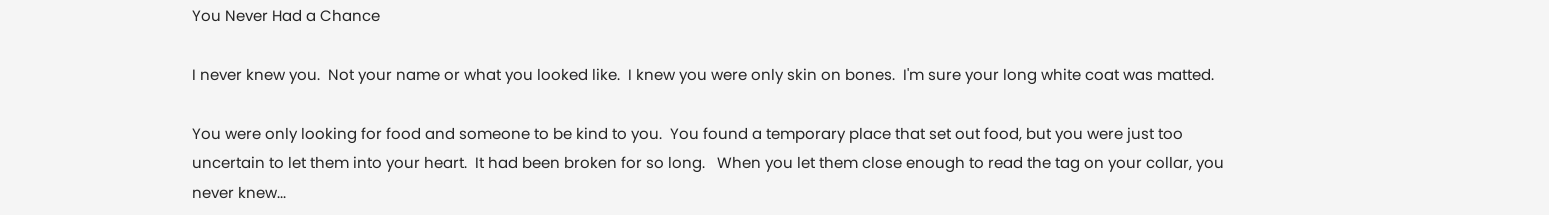You Never Had a Chance

I never knew you.  Not your name or what you looked like.  I knew you were only skin on bones.  I'm sure your long white coat was matted.

You were only looking for food and someone to be kind to you.  You found a temporary place that set out food, but you were just too uncertain to let them into your heart.  It had been broken for so long.   When you let them close enough to read the tag on your collar, you never knew...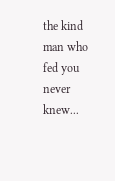the kind man who fed you never knew...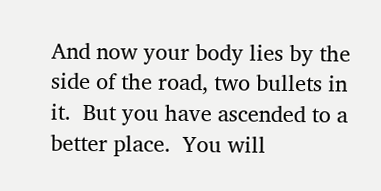And now your body lies by the side of the road, two bullets in it.  But you have ascended to a better place.  You will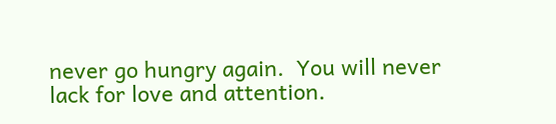never go hungry again.  You will never lack for love and attention.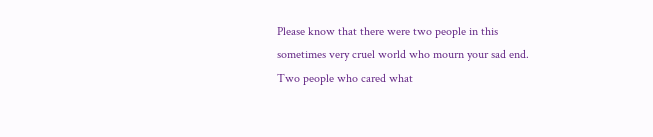Please know that there were two people in this sometimes very cruel world who mourn your sad end.  Two people who cared what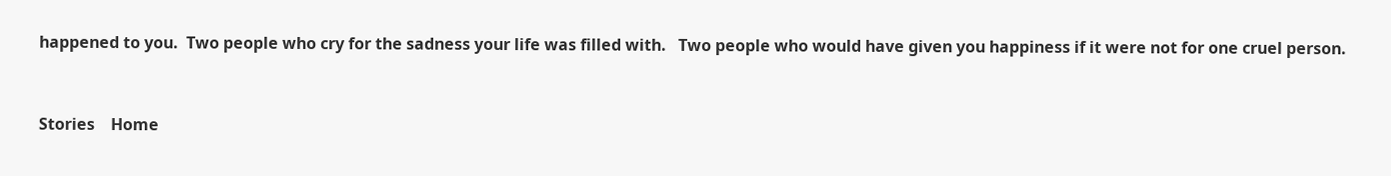happened to you.  Two people who cry for the sadness your life was filled with.   Two people who would have given you happiness if it were not for one cruel person.


Stories    Home